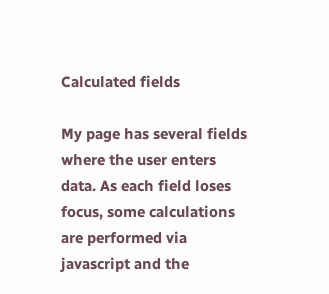Calculated fields

My page has several fields where the user enters data. As each field loses focus, some calculations are performed via javascript and the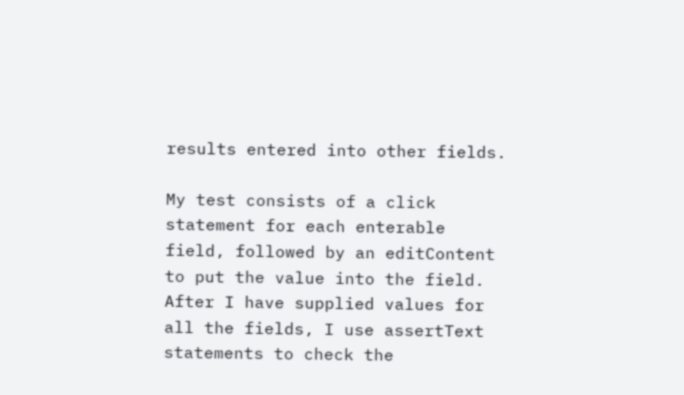results entered into other fields.

My test consists of a click statement for each enterable field, followed by an editContent to put the value into the field. After I have supplied values for all the fields, I use assertText statements to check the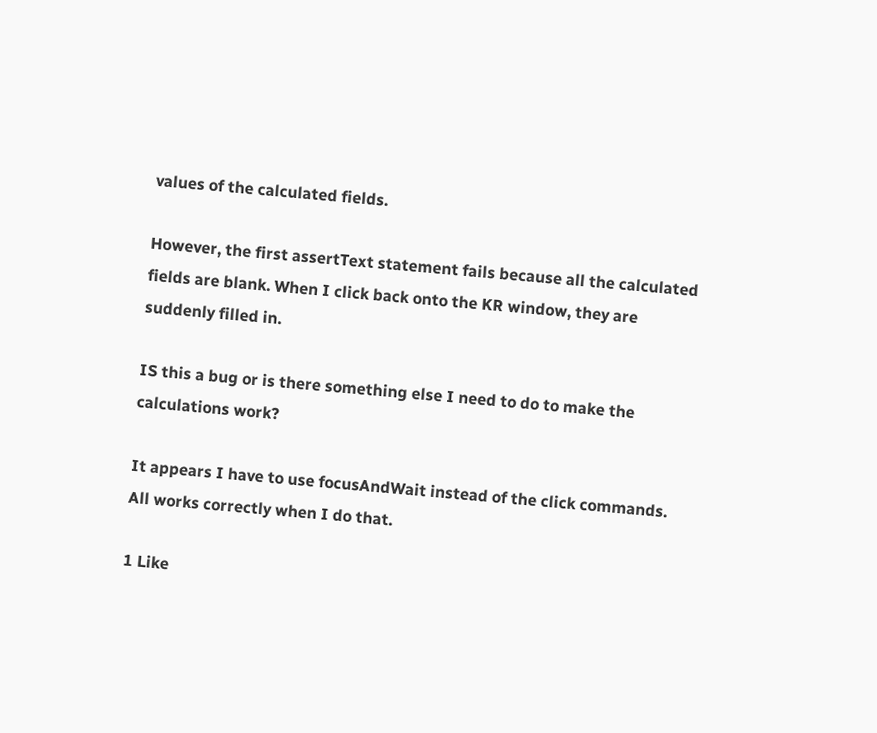values of the calculated fields.

However, the first assertText statement fails because all the calculated fields are blank. When I click back onto the KR window, they are suddenly filled in.

IS this a bug or is there something else I need to do to make the calculations work?

It appears I have to use focusAndWait instead of the click commands. All works correctly when I do that.

1 Like